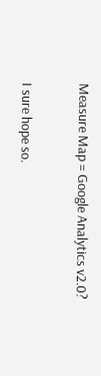Measure Map = Google Analytics v2.0?

I sure hope so.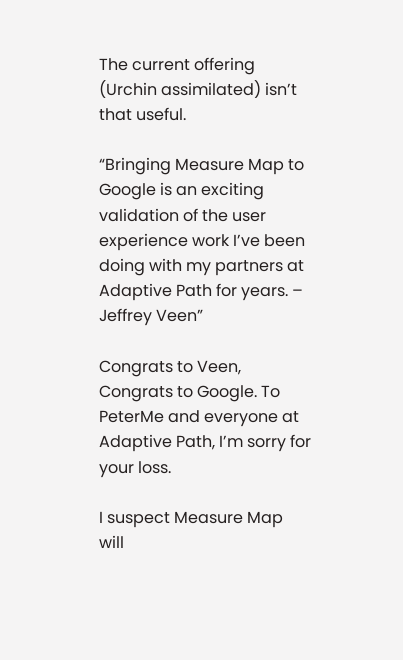The current offering (Urchin assimilated) isn’t that useful.

“Bringing Measure Map to Google is an exciting validation of the user experience work I’ve been doing with my partners at Adaptive Path for years. – Jeffrey Veen”

Congrats to Veen, Congrats to Google. To PeterMe and everyone at Adaptive Path, I’m sorry for your loss.

I suspect Measure Map will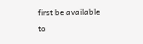first be available to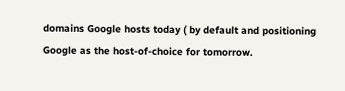domains Google hosts today ( by default and positioning Google as the host-of-choice for tomorrow.